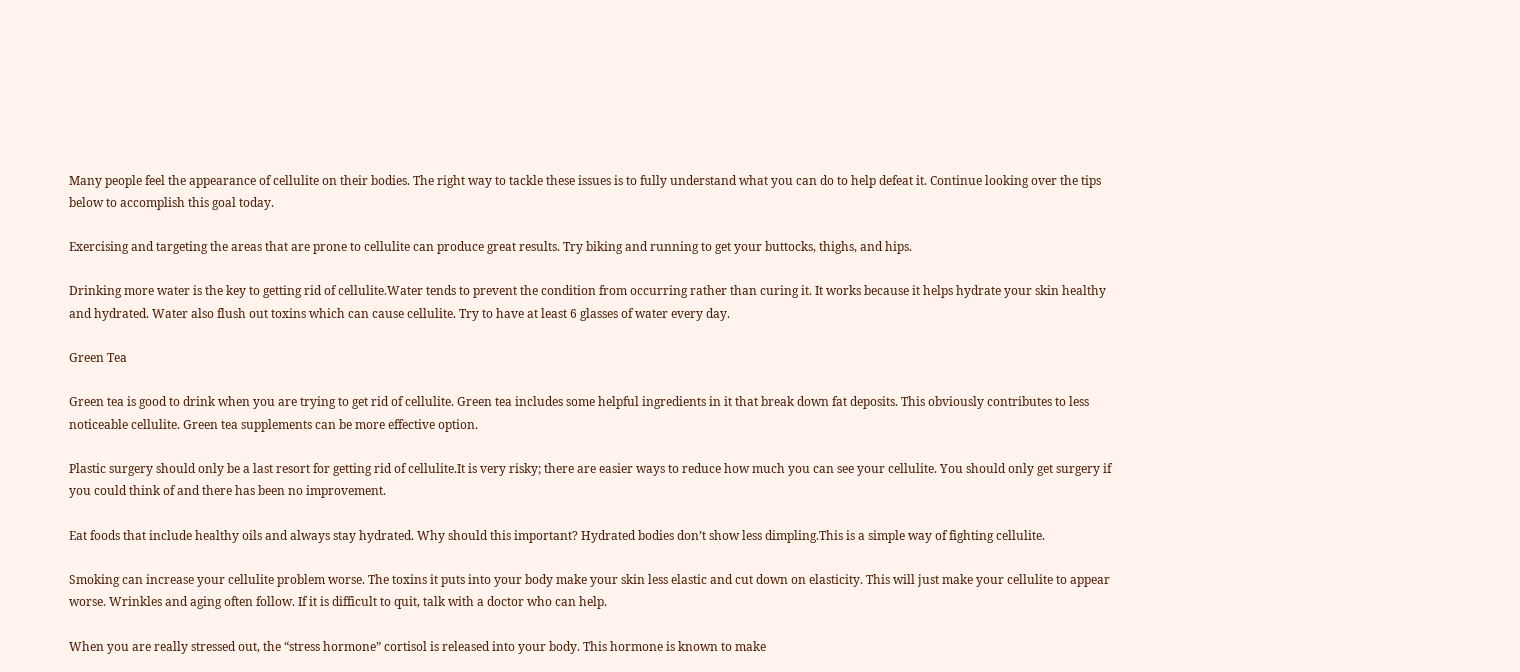Many people feel the appearance of cellulite on their bodies. The right way to tackle these issues is to fully understand what you can do to help defeat it. Continue looking over the tips below to accomplish this goal today.

Exercising and targeting the areas that are prone to cellulite can produce great results. Try biking and running to get your buttocks, thighs, and hips.

Drinking more water is the key to getting rid of cellulite.Water tends to prevent the condition from occurring rather than curing it. It works because it helps hydrate your skin healthy and hydrated. Water also flush out toxins which can cause cellulite. Try to have at least 6 glasses of water every day.

Green Tea

Green tea is good to drink when you are trying to get rid of cellulite. Green tea includes some helpful ingredients in it that break down fat deposits. This obviously contributes to less noticeable cellulite. Green tea supplements can be more effective option.

Plastic surgery should only be a last resort for getting rid of cellulite.It is very risky; there are easier ways to reduce how much you can see your cellulite. You should only get surgery if you could think of and there has been no improvement.

Eat foods that include healthy oils and always stay hydrated. Why should this important? Hydrated bodies don’t show less dimpling.This is a simple way of fighting cellulite.

Smoking can increase your cellulite problem worse. The toxins it puts into your body make your skin less elastic and cut down on elasticity. This will just make your cellulite to appear worse. Wrinkles and aging often follow. If it is difficult to quit, talk with a doctor who can help.

When you are really stressed out, the “stress hormone” cortisol is released into your body. This hormone is known to make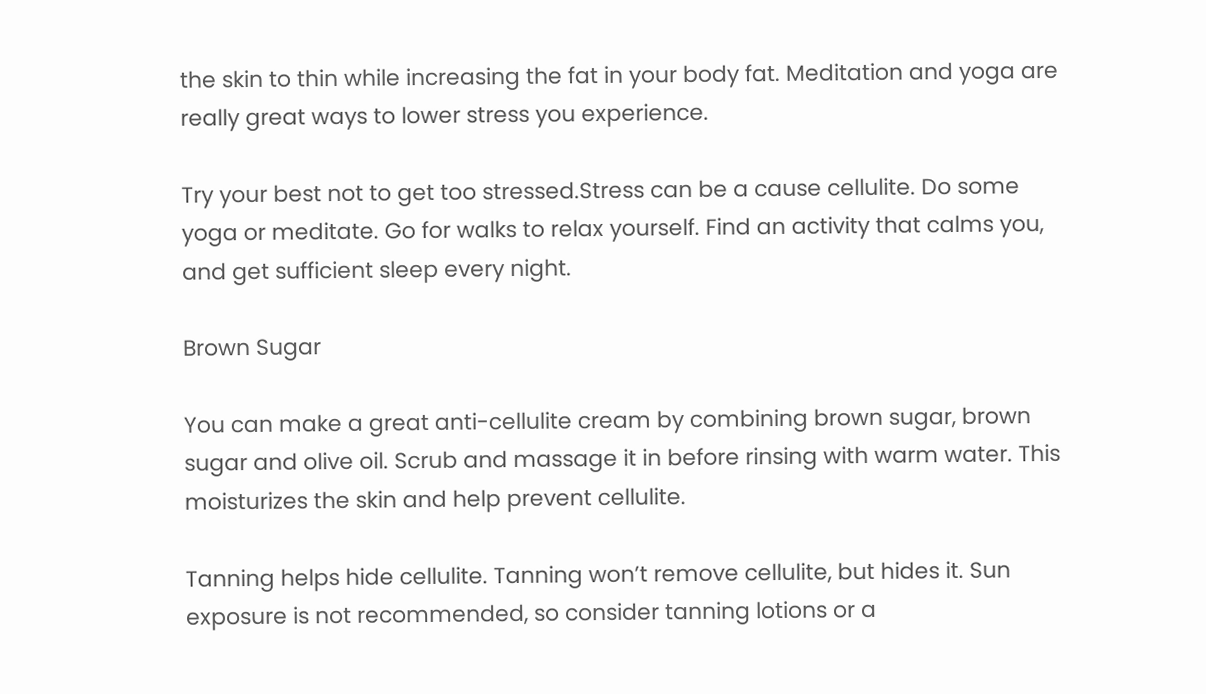the skin to thin while increasing the fat in your body fat. Meditation and yoga are really great ways to lower stress you experience.

Try your best not to get too stressed.Stress can be a cause cellulite. Do some yoga or meditate. Go for walks to relax yourself. Find an activity that calms you, and get sufficient sleep every night.

Brown Sugar

You can make a great anti-cellulite cream by combining brown sugar, brown sugar and olive oil. Scrub and massage it in before rinsing with warm water. This moisturizes the skin and help prevent cellulite.

Tanning helps hide cellulite. Tanning won’t remove cellulite, but hides it. Sun exposure is not recommended, so consider tanning lotions or a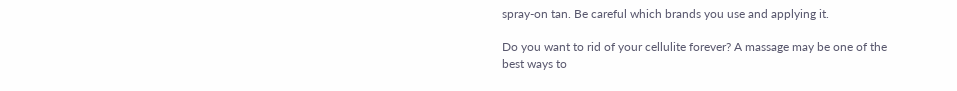spray-on tan. Be careful which brands you use and applying it.

Do you want to rid of your cellulite forever? A massage may be one of the best ways to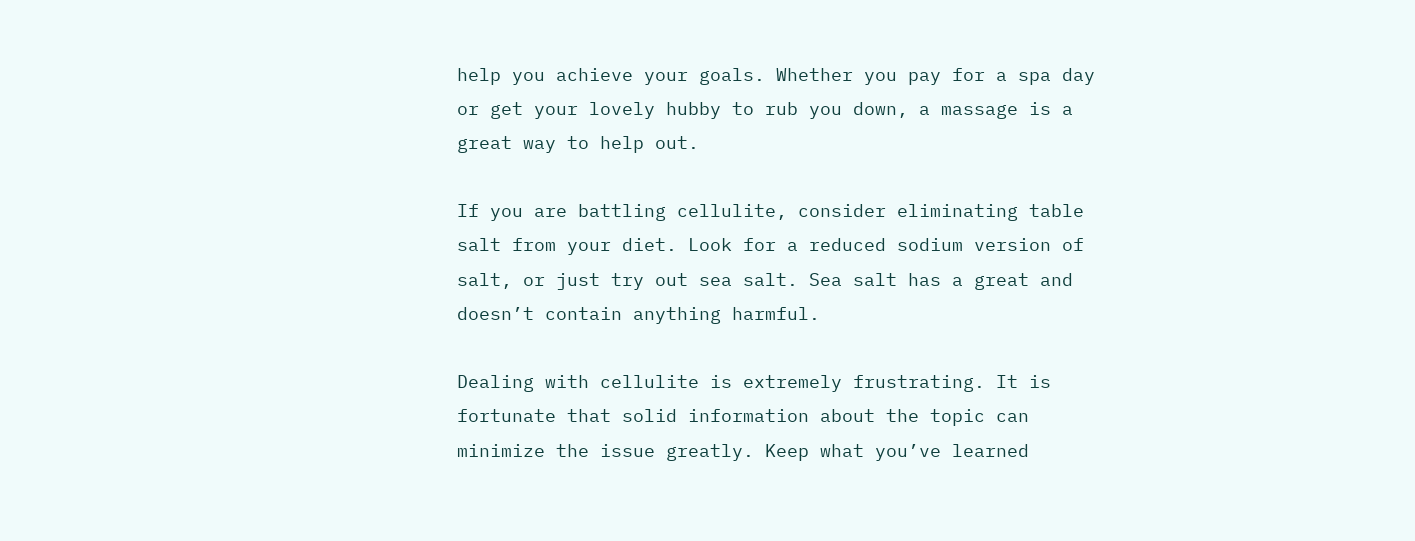help you achieve your goals. Whether you pay for a spa day or get your lovely hubby to rub you down, a massage is a great way to help out.

If you are battling cellulite, consider eliminating table salt from your diet. Look for a reduced sodium version of salt, or just try out sea salt. Sea salt has a great and doesn’t contain anything harmful.

Dealing with cellulite is extremely frustrating. It is fortunate that solid information about the topic can minimize the issue greatly. Keep what you’ve learned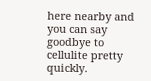here nearby and you can say goodbye to cellulite pretty quickly.